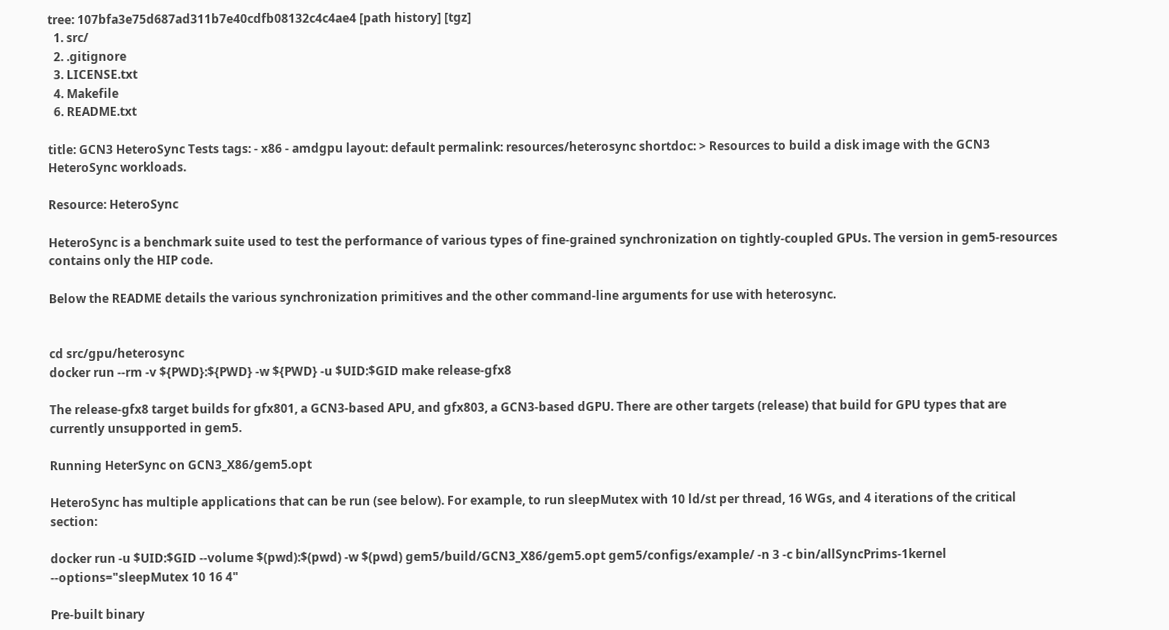tree: 107bfa3e75d687ad311b7e40cdfb08132c4c4ae4 [path history] [tgz]
  1. src/
  2. .gitignore
  3. LICENSE.txt
  4. Makefile
  6. README.txt

title: GCN3 HeteroSync Tests tags: - x86 - amdgpu layout: default permalink: resources/heterosync shortdoc: > Resources to build a disk image with the GCN3 HeteroSync workloads.

Resource: HeteroSync

HeteroSync is a benchmark suite used to test the performance of various types of fine-grained synchronization on tightly-coupled GPUs. The version in gem5-resources contains only the HIP code.

Below the README details the various synchronization primitives and the other command-line arguments for use with heterosync.


cd src/gpu/heterosync
docker run --rm -v ${PWD}:${PWD} -w ${PWD} -u $UID:$GID make release-gfx8

The release-gfx8 target builds for gfx801, a GCN3-based APU, and gfx803, a GCN3-based dGPU. There are other targets (release) that build for GPU types that are currently unsupported in gem5.

Running HeterSync on GCN3_X86/gem5.opt

HeteroSync has multiple applications that can be run (see below). For example, to run sleepMutex with 10 ld/st per thread, 16 WGs, and 4 iterations of the critical section:

docker run -u $UID:$GID --volume $(pwd):$(pwd) -w $(pwd) gem5/build/GCN3_X86/gem5.opt gem5/configs/example/ -n 3 -c bin/allSyncPrims-1kernel --options="sleepMutex 10 16 4"

Pre-built binary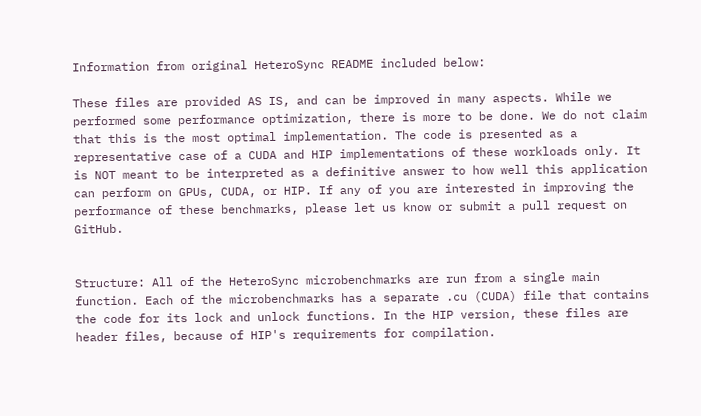Information from original HeteroSync README included below:

These files are provided AS IS, and can be improved in many aspects. While we performed some performance optimization, there is more to be done. We do not claim that this is the most optimal implementation. The code is presented as a representative case of a CUDA and HIP implementations of these workloads only. It is NOT meant to be interpreted as a definitive answer to how well this application can perform on GPUs, CUDA, or HIP. If any of you are interested in improving the performance of these benchmarks, please let us know or submit a pull request on GitHub.


Structure: All of the HeteroSync microbenchmarks are run from a single main function. Each of the microbenchmarks has a separate .cu (CUDA) file that contains the code for its lock and unlock functions. In the HIP version, these files are header files, because of HIP's requirements for compilation.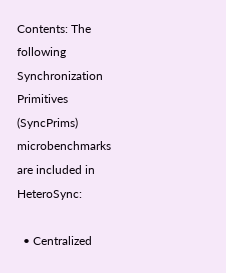Contents: The following Synchronization Primitives (SyncPrims) microbenchmarks are included in HeteroSync:

  • Centralized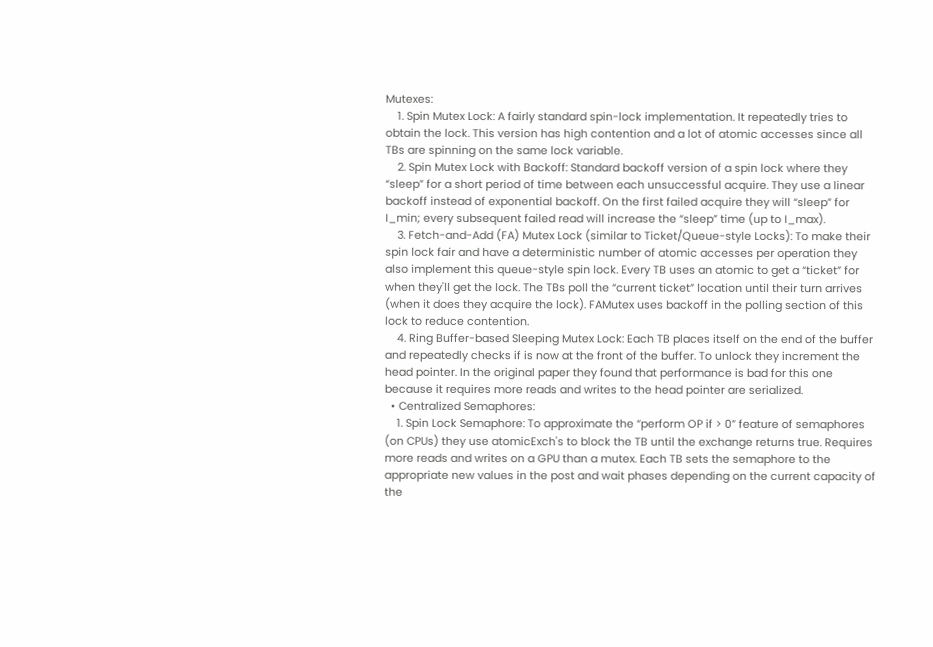Mutexes:
    1. Spin Mutex Lock: A fairly standard spin-lock implementation. It repeatedly tries to obtain the lock. This version has high contention and a lot of atomic accesses since all TBs are spinning on the same lock variable.
    2. Spin Mutex Lock with Backoff: Standard backoff version of a spin lock where they “sleep” for a short period of time between each unsuccessful acquire. They use a linear backoff instead of exponential backoff. On the first failed acquire they will “sleep” for I_min; every subsequent failed read will increase the “sleep” time (up to I_max).
    3. Fetch-and-Add (FA) Mutex Lock (similar to Ticket/Queue-style Locks): To make their spin lock fair and have a deterministic number of atomic accesses per operation they also implement this queue-style spin lock. Every TB uses an atomic to get a “ticket” for when they'll get the lock. The TBs poll the “current ticket” location until their turn arrives (when it does they acquire the lock). FAMutex uses backoff in the polling section of this lock to reduce contention.
    4. Ring Buffer-based Sleeping Mutex Lock: Each TB places itself on the end of the buffer and repeatedly checks if is now at the front of the buffer. To unlock they increment the head pointer. In the original paper they found that performance is bad for this one because it requires more reads and writes to the head pointer are serialized.
  • Centralized Semaphores:
    1. Spin Lock Semaphore: To approximate the “perform OP if > 0” feature of semaphores (on CPUs) they use atomicExch's to block the TB until the exchange returns true. Requires more reads and writes on a GPU than a mutex. Each TB sets the semaphore to the appropriate new values in the post and wait phases depending on the current capacity of the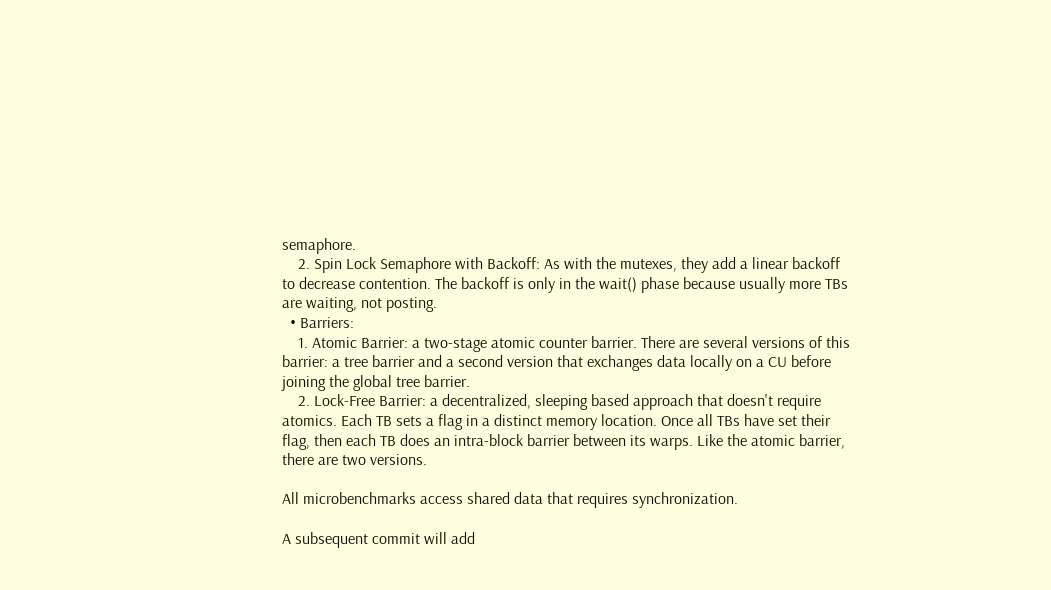semaphore.
    2. Spin Lock Semaphore with Backoff: As with the mutexes, they add a linear backoff to decrease contention. The backoff is only in the wait() phase because usually more TBs are waiting, not posting.
  • Barriers:
    1. Atomic Barrier: a two-stage atomic counter barrier. There are several versions of this barrier: a tree barrier and a second version that exchanges data locally on a CU before joining the global tree barrier.
    2. Lock-Free Barrier: a decentralized, sleeping based approach that doesn't require atomics. Each TB sets a flag in a distinct memory location. Once all TBs have set their flag, then each TB does an intra-block barrier between its warps. Like the atomic barrier, there are two versions.

All microbenchmarks access shared data that requires synchronization.

A subsequent commit will add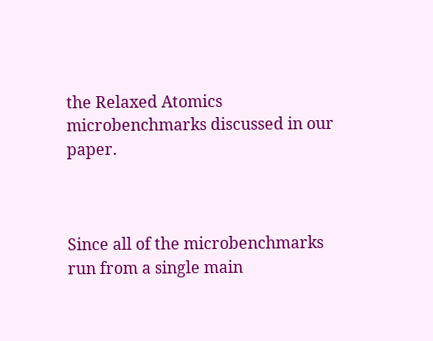the Relaxed Atomics microbenchmarks discussed in our paper.



Since all of the microbenchmarks run from a single main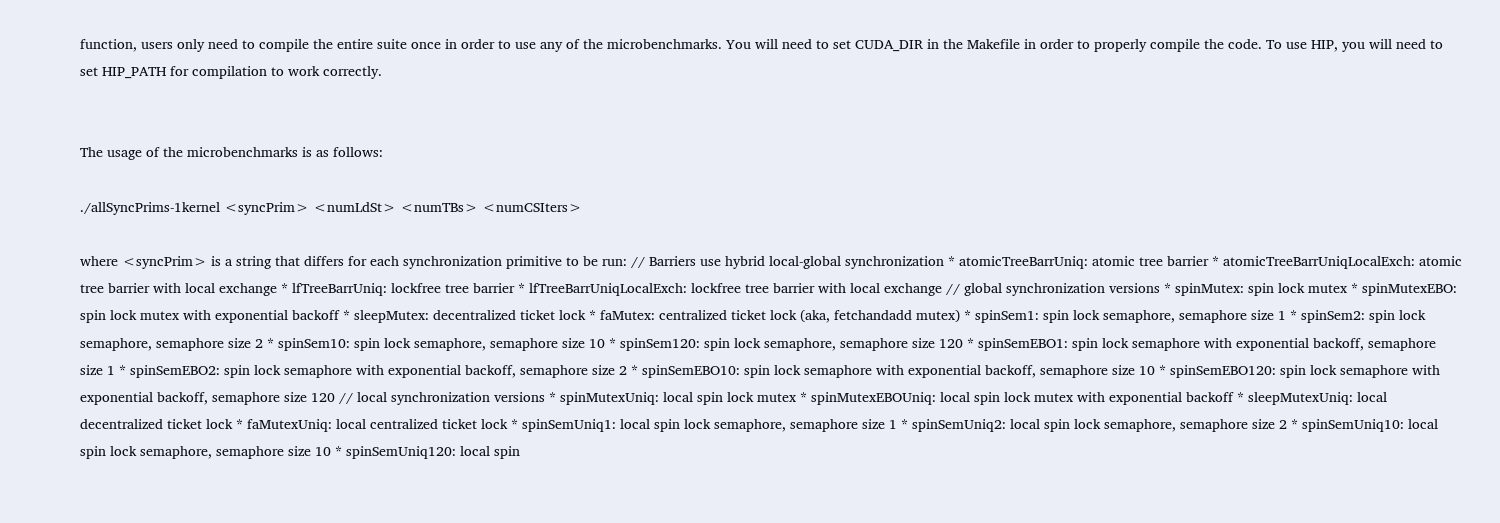function, users only need to compile the entire suite once in order to use any of the microbenchmarks. You will need to set CUDA_DIR in the Makefile in order to properly compile the code. To use HIP, you will need to set HIP_PATH for compilation to work correctly.


The usage of the microbenchmarks is as follows:

./allSyncPrims-1kernel <syncPrim> <numLdSt> <numTBs> <numCSIters>

where <syncPrim> is a string that differs for each synchronization primitive to be run: // Barriers use hybrid local-global synchronization * atomicTreeBarrUniq: atomic tree barrier * atomicTreeBarrUniqLocalExch: atomic tree barrier with local exchange * lfTreeBarrUniq: lockfree tree barrier * lfTreeBarrUniqLocalExch: lockfree tree barrier with local exchange // global synchronization versions * spinMutex: spin lock mutex * spinMutexEBO: spin lock mutex with exponential backoff * sleepMutex: decentralized ticket lock * faMutex: centralized ticket lock (aka, fetchandadd mutex) * spinSem1: spin lock semaphore, semaphore size 1 * spinSem2: spin lock semaphore, semaphore size 2 * spinSem10: spin lock semaphore, semaphore size 10 * spinSem120: spin lock semaphore, semaphore size 120 * spinSemEBO1: spin lock semaphore with exponential backoff, semaphore size 1 * spinSemEBO2: spin lock semaphore with exponential backoff, semaphore size 2 * spinSemEBO10: spin lock semaphore with exponential backoff, semaphore size 10 * spinSemEBO120: spin lock semaphore with exponential backoff, semaphore size 120 // local synchronization versions * spinMutexUniq: local spin lock mutex * spinMutexEBOUniq: local spin lock mutex with exponential backoff * sleepMutexUniq: local decentralized ticket lock * faMutexUniq: local centralized ticket lock * spinSemUniq1: local spin lock semaphore, semaphore size 1 * spinSemUniq2: local spin lock semaphore, semaphore size 2 * spinSemUniq10: local spin lock semaphore, semaphore size 10 * spinSemUniq120: local spin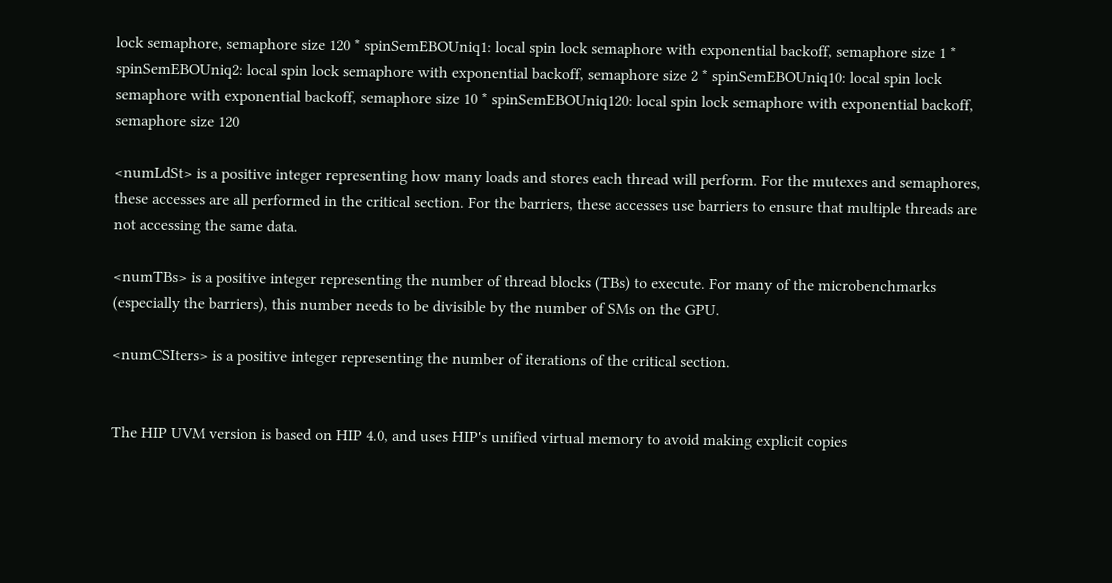lock semaphore, semaphore size 120 * spinSemEBOUniq1: local spin lock semaphore with exponential backoff, semaphore size 1 * spinSemEBOUniq2: local spin lock semaphore with exponential backoff, semaphore size 2 * spinSemEBOUniq10: local spin lock semaphore with exponential backoff, semaphore size 10 * spinSemEBOUniq120: local spin lock semaphore with exponential backoff, semaphore size 120

<numLdSt> is a positive integer representing how many loads and stores each thread will perform. For the mutexes and semaphores, these accesses are all performed in the critical section. For the barriers, these accesses use barriers to ensure that multiple threads are not accessing the same data.

<numTBs> is a positive integer representing the number of thread blocks (TBs) to execute. For many of the microbenchmarks (especially the barriers), this number needs to be divisible by the number of SMs on the GPU.

<numCSIters> is a positive integer representing the number of iterations of the critical section.


The HIP UVM version is based on HIP 4.0, and uses HIP's unified virtual memory to avoid making explicit copies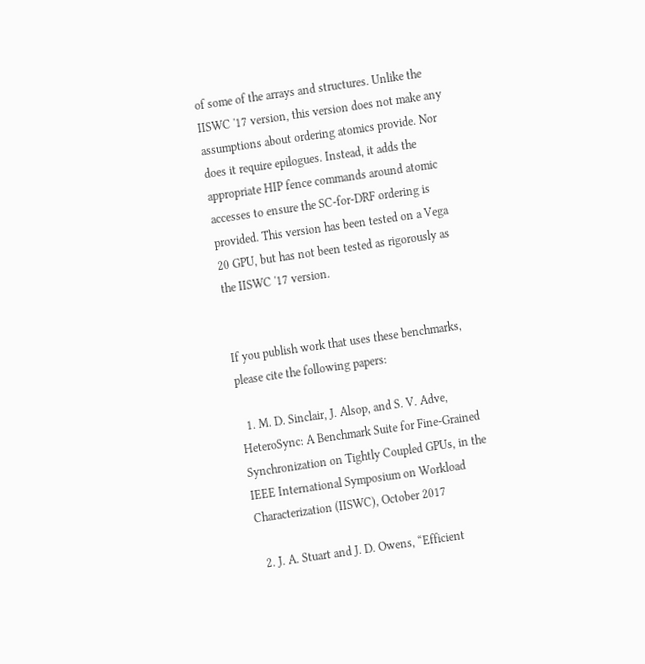of some of the arrays and structures. Unlike the IISWC '17 version, this version does not make any assumptions about ordering atomics provide. Nor does it require epilogues. Instead, it adds the appropriate HIP fence commands around atomic accesses to ensure the SC-for-DRF ordering is provided. This version has been tested on a Vega 20 GPU, but has not been tested as rigorously as the IISWC '17 version.


If you publish work that uses these benchmarks, please cite the following papers:

  1. M. D. Sinclair, J. Alsop, and S. V. Adve, HeteroSync: A Benchmark Suite for Fine-Grained Synchronization on Tightly Coupled GPUs, in the IEEE International Symposium on Workload Characterization (IISWC), October 2017

  2. J. A. Stuart and J. D. Owens, “Efficient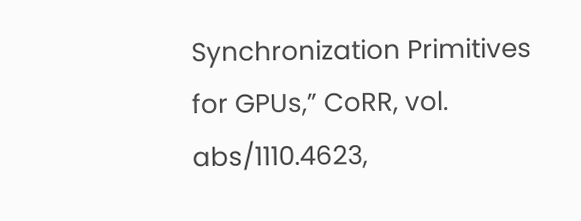Synchronization Primitives for GPUs,” CoRR, vol. abs/1110.4623,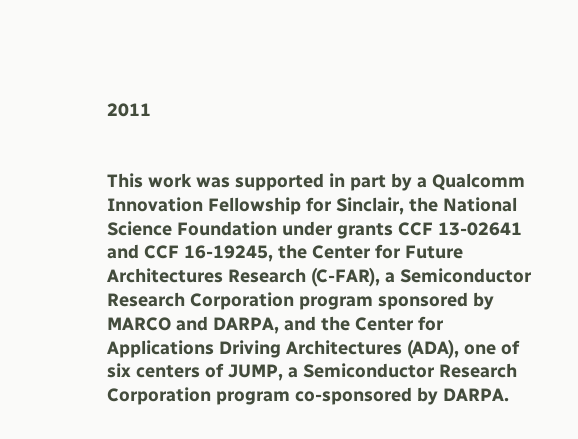2011


This work was supported in part by a Qualcomm Innovation Fellowship for Sinclair, the National Science Foundation under grants CCF 13-02641 and CCF 16-19245, the Center for Future Architectures Research (C-FAR), a Semiconductor Research Corporation program sponsored by MARCO and DARPA, and the Center for Applications Driving Architectures (ADA), one of six centers of JUMP, a Semiconductor Research Corporation program co-sponsored by DARPA.